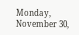Monday, November 30,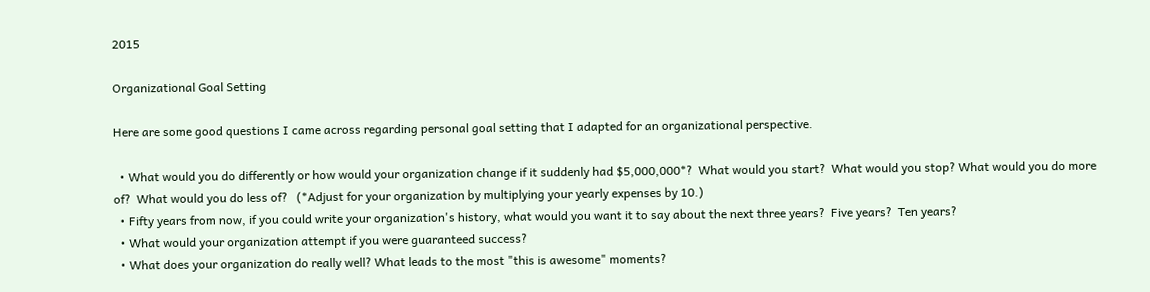2015

Organizational Goal Setting

Here are some good questions I came across regarding personal goal setting that I adapted for an organizational perspective.

  • What would you do differently or how would your organization change if it suddenly had $5,000,000*?  What would you start?  What would you stop? What would you do more of?  What would you do less of?   (*Adjust for your organization by multiplying your yearly expenses by 10.)
  • Fifty years from now, if you could write your organization's history, what would you want it to say about the next three years?  Five years?  Ten years?
  • What would your organization attempt if you were guaranteed success?
  • What does your organization do really well? What leads to the most "this is awesome" moments?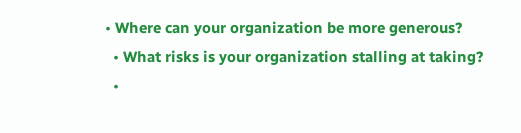• Where can your organization be more generous?
  • What risks is your organization stalling at taking?
  •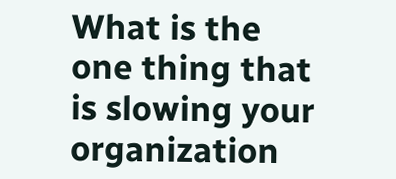What is the one thing that is slowing your organization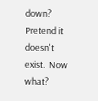down?  Pretend it doesn't exist.  Now what?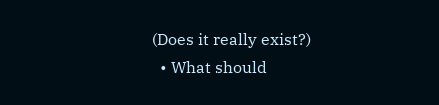(Does it really exist?)
  • What should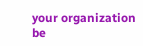your organization be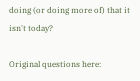doing (or doing more of) that it isn't today?

Original questions here: